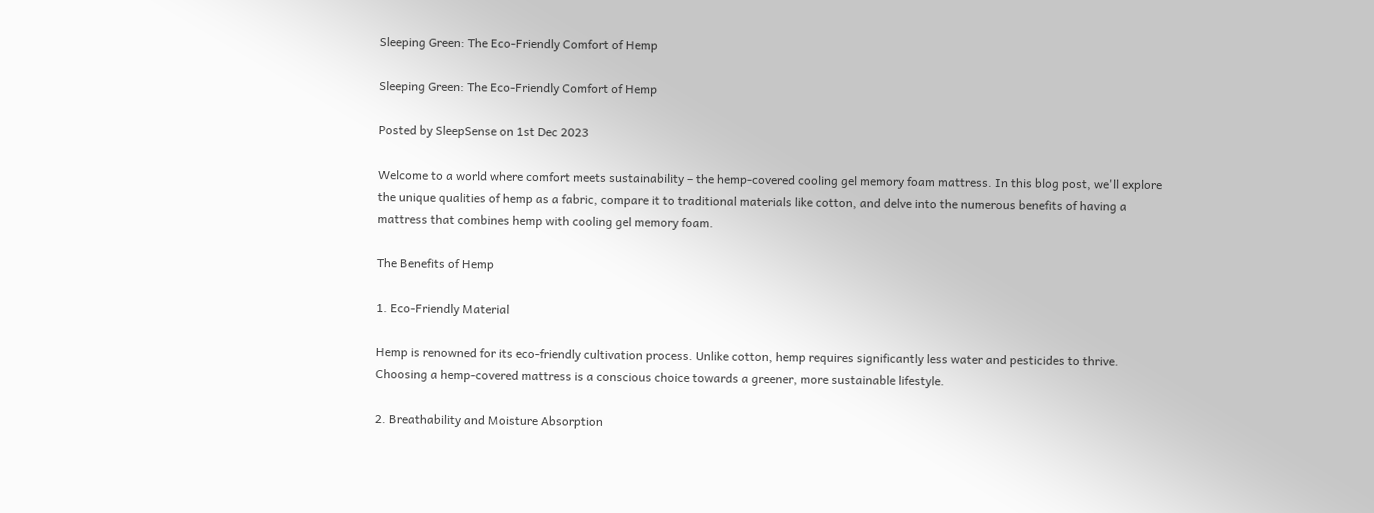Sleeping Green: The Eco-Friendly Comfort of Hemp

Sleeping Green: The Eco-Friendly Comfort of Hemp

Posted by SleepSense on 1st Dec 2023

Welcome to a world where comfort meets sustainability – the hemp-covered cooling gel memory foam mattress. In this blog post, we'll explore the unique qualities of hemp as a fabric, compare it to traditional materials like cotton, and delve into the numerous benefits of having a mattress that combines hemp with cooling gel memory foam.

The Benefits of Hemp

1. Eco-Friendly Material

Hemp is renowned for its eco-friendly cultivation process. Unlike cotton, hemp requires significantly less water and pesticides to thrive. Choosing a hemp-covered mattress is a conscious choice towards a greener, more sustainable lifestyle.

2. Breathability and Moisture Absorption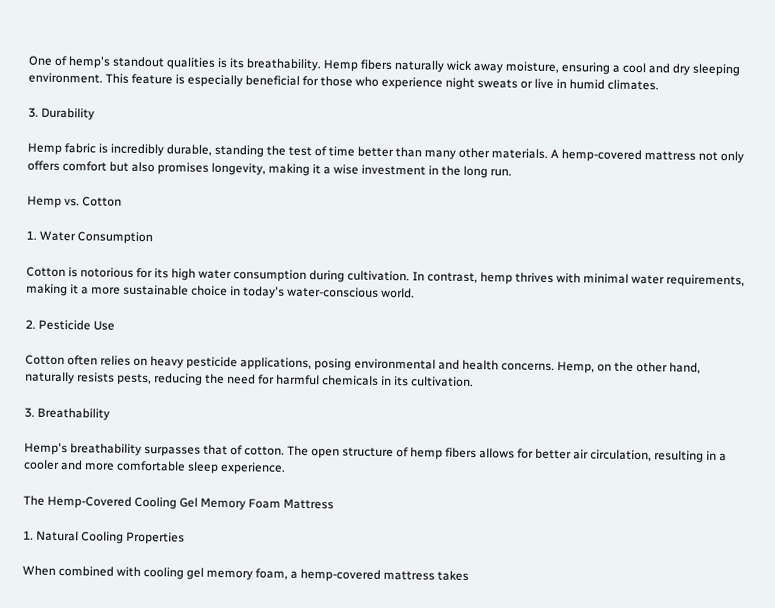One of hemp's standout qualities is its breathability. Hemp fibers naturally wick away moisture, ensuring a cool and dry sleeping environment. This feature is especially beneficial for those who experience night sweats or live in humid climates.

3. Durability

Hemp fabric is incredibly durable, standing the test of time better than many other materials. A hemp-covered mattress not only offers comfort but also promises longevity, making it a wise investment in the long run.

Hemp vs. Cotton

1. Water Consumption

Cotton is notorious for its high water consumption during cultivation. In contrast, hemp thrives with minimal water requirements, making it a more sustainable choice in today's water-conscious world.

2. Pesticide Use

Cotton often relies on heavy pesticide applications, posing environmental and health concerns. Hemp, on the other hand, naturally resists pests, reducing the need for harmful chemicals in its cultivation.

3. Breathability

Hemp's breathability surpasses that of cotton. The open structure of hemp fibers allows for better air circulation, resulting in a cooler and more comfortable sleep experience.

The Hemp-Covered Cooling Gel Memory Foam Mattress

1. Natural Cooling Properties

When combined with cooling gel memory foam, a hemp-covered mattress takes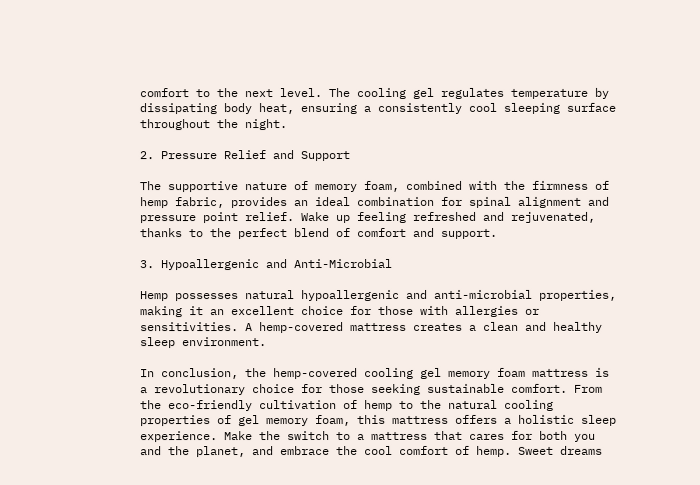comfort to the next level. The cooling gel regulates temperature by dissipating body heat, ensuring a consistently cool sleeping surface throughout the night.

2. Pressure Relief and Support

The supportive nature of memory foam, combined with the firmness of hemp fabric, provides an ideal combination for spinal alignment and pressure point relief. Wake up feeling refreshed and rejuvenated, thanks to the perfect blend of comfort and support.

3. Hypoallergenic and Anti-Microbial

Hemp possesses natural hypoallergenic and anti-microbial properties, making it an excellent choice for those with allergies or sensitivities. A hemp-covered mattress creates a clean and healthy sleep environment.

In conclusion, the hemp-covered cooling gel memory foam mattress is a revolutionary choice for those seeking sustainable comfort. From the eco-friendly cultivation of hemp to the natural cooling properties of gel memory foam, this mattress offers a holistic sleep experience. Make the switch to a mattress that cares for both you and the planet, and embrace the cool comfort of hemp. Sweet dreams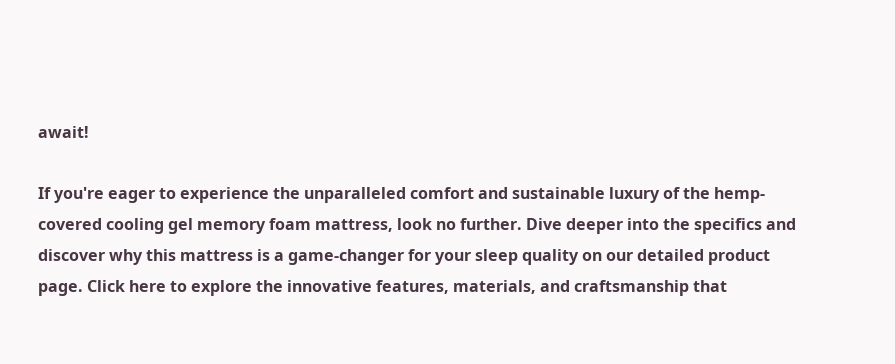await!

If you're eager to experience the unparalleled comfort and sustainable luxury of the hemp-covered cooling gel memory foam mattress, look no further. Dive deeper into the specifics and discover why this mattress is a game-changer for your sleep quality on our detailed product page. Click here to explore the innovative features, materials, and craftsmanship that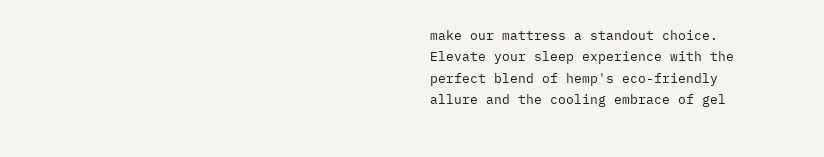make our mattress a standout choice. Elevate your sleep experience with the perfect blend of hemp's eco-friendly allure and the cooling embrace of gel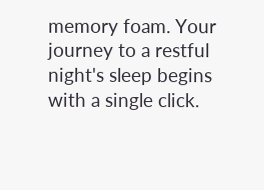memory foam. Your journey to a restful night's sleep begins with a single click.